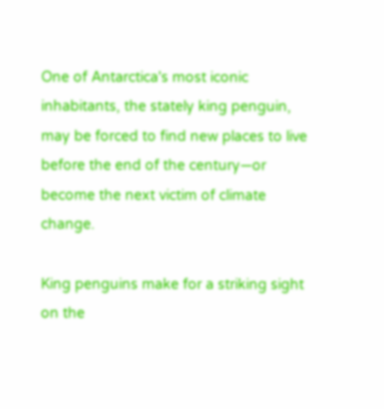One of Antarctica's most iconic inhabitants, the stately king penguin, may be forced to find new places to live before the end of the century—or become the next victim of climate change.

King penguins make for a striking sight on the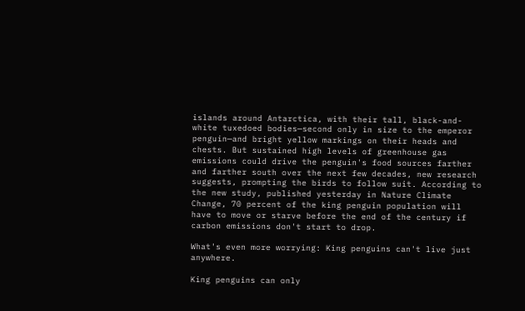islands around Antarctica, with their tall, black-and-white tuxedoed bodies—second only in size to the emperor penguin—and bright yellow markings on their heads and chests. But sustained high levels of greenhouse gas emissions could drive the penguin's food sources farther and farther south over the next few decades, new research suggests, prompting the birds to follow suit. According to the new study, published yesterday in Nature Climate Change, 70 percent of the king penguin population will have to move or starve before the end of the century if carbon emissions don't start to drop.

What's even more worrying: King penguins can't live just anywhere.

King penguins can only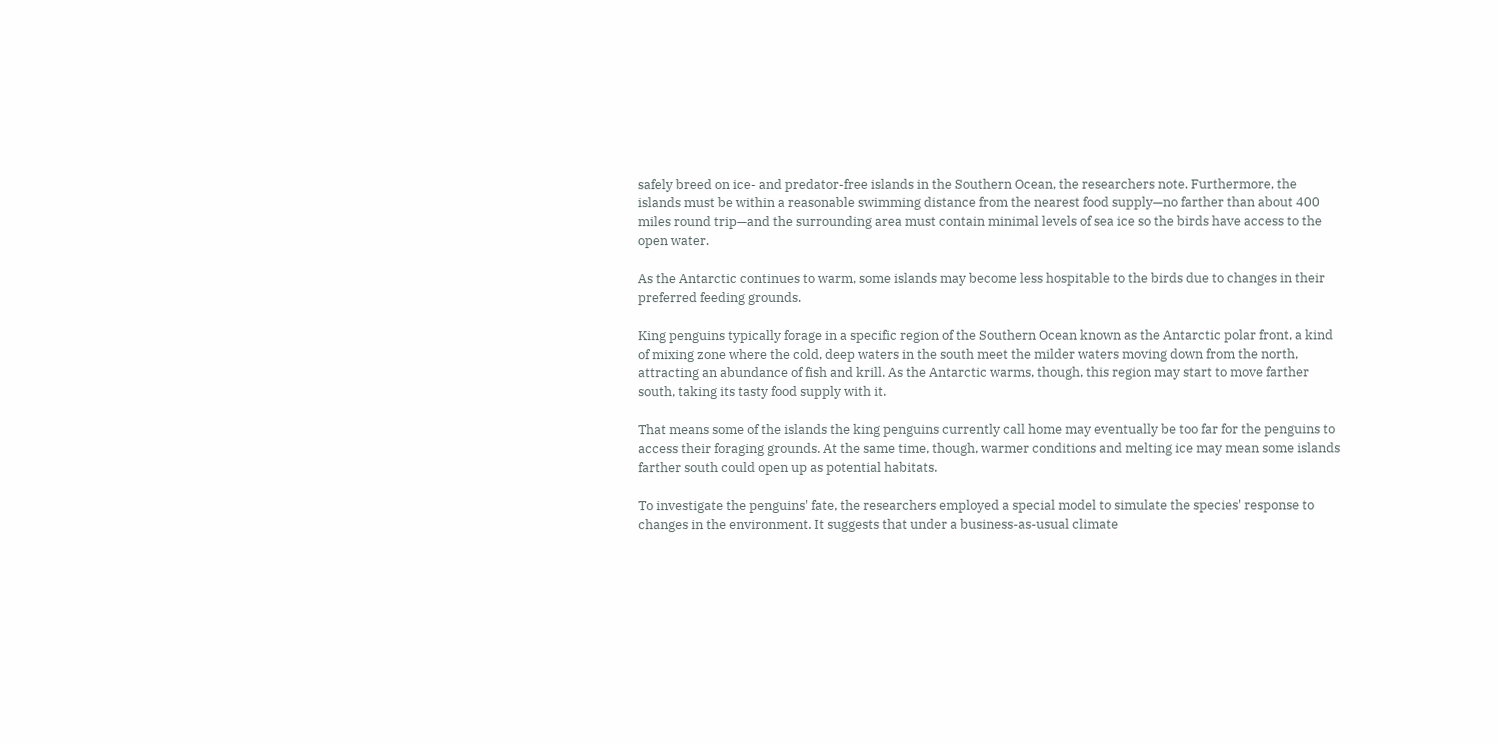safely breed on ice- and predator-free islands in the Southern Ocean, the researchers note. Furthermore, the islands must be within a reasonable swimming distance from the nearest food supply—no farther than about 400 miles round trip—and the surrounding area must contain minimal levels of sea ice so the birds have access to the open water.

As the Antarctic continues to warm, some islands may become less hospitable to the birds due to changes in their preferred feeding grounds.

King penguins typically forage in a specific region of the Southern Ocean known as the Antarctic polar front, a kind of mixing zone where the cold, deep waters in the south meet the milder waters moving down from the north, attracting an abundance of fish and krill. As the Antarctic warms, though, this region may start to move farther south, taking its tasty food supply with it.

That means some of the islands the king penguins currently call home may eventually be too far for the penguins to access their foraging grounds. At the same time, though, warmer conditions and melting ice may mean some islands farther south could open up as potential habitats.

To investigate the penguins' fate, the researchers employed a special model to simulate the species' response to changes in the environment. It suggests that under a business-as-usual climate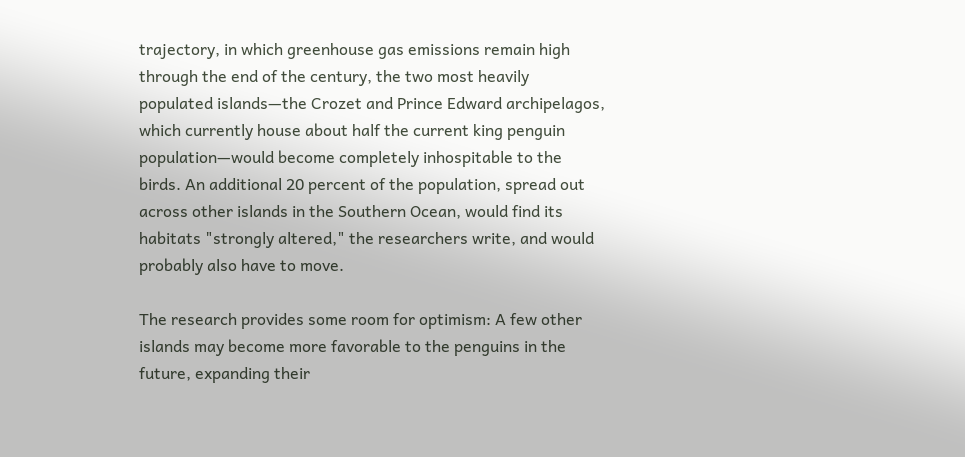trajectory, in which greenhouse gas emissions remain high through the end of the century, the two most heavily populated islands—the Crozet and Prince Edward archipelagos, which currently house about half the current king penguin population—would become completely inhospitable to the birds. An additional 20 percent of the population, spread out across other islands in the Southern Ocean, would find its habitats "strongly altered," the researchers write, and would probably also have to move.

The research provides some room for optimism: A few other islands may become more favorable to the penguins in the future, expanding their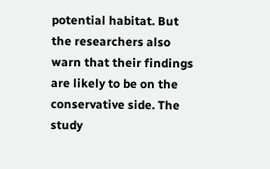potential habitat. But the researchers also warn that their findings are likely to be on the conservative side. The study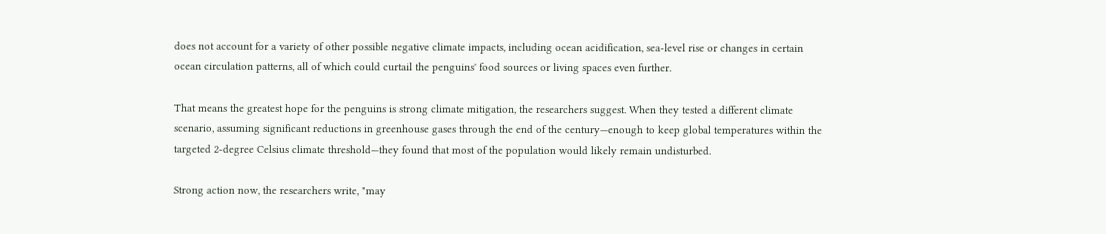does not account for a variety of other possible negative climate impacts, including ocean acidification, sea-level rise or changes in certain ocean circulation patterns, all of which could curtail the penguins' food sources or living spaces even further.

That means the greatest hope for the penguins is strong climate mitigation, the researchers suggest. When they tested a different climate scenario, assuming significant reductions in greenhouse gases through the end of the century—enough to keep global temperatures within the targeted 2-degree Celsius climate threshold—they found that most of the population would likely remain undisturbed.

Strong action now, the researchers write, "may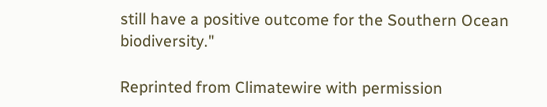still have a positive outcome for the Southern Ocean biodiversity."

Reprinted from Climatewire with permission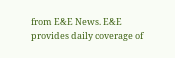from E&E News. E&E provides daily coverage of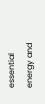essential energy and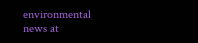environmental news at